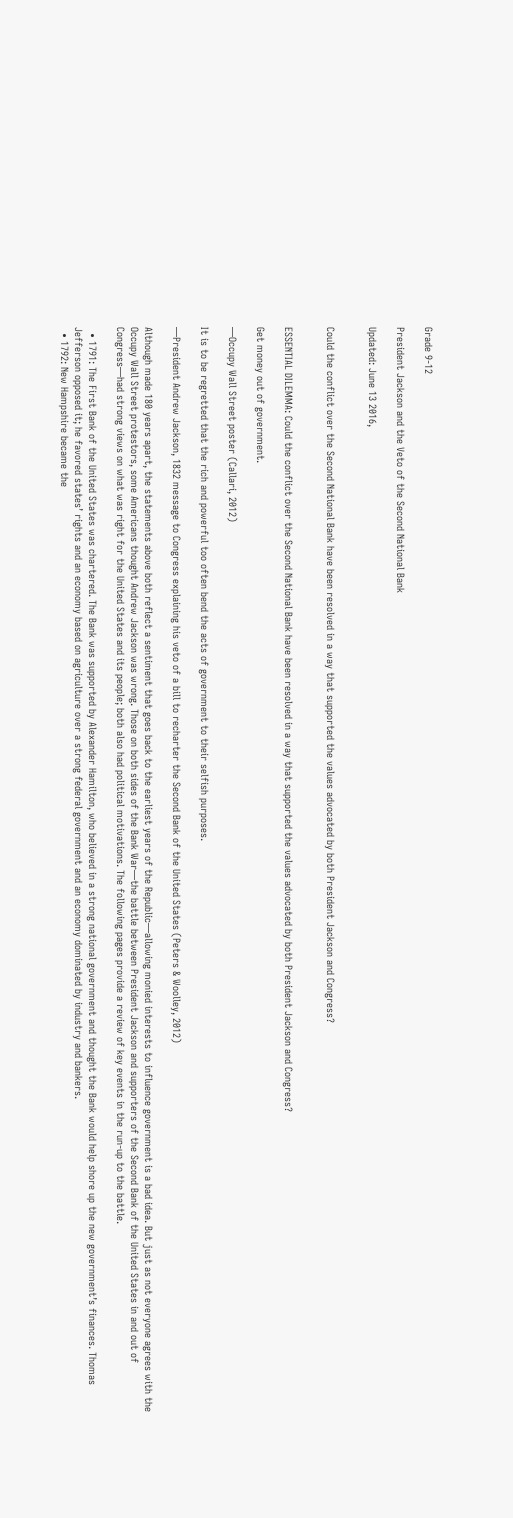Grade 9-12

President Jackson and the Veto of the Second National Bank

Updated: June 13 2016,


Could the conflict over the Second National Bank have been resolved in a way that supported the values advocated by both President Jackson and Congress?


ESSENTIAL DILEMMA: Could the conflict over the Second National Bank have been resolved in a way that supported the values advocated by both President Jackson and Congress?

Get money out of government.

—Occupy Wall Street poster (Callari, 2012)

It is to be regretted that the rich and powerful too often bend the acts of government to their selfish purposes.

—President Andrew Jackson, 1832 message to Congress explaining his veto of a bill to recharter the Second Bank of the United States (Peters & Woolley, 2012)

Although made 180 years apart, the statements above both reflect a sentiment that goes back to the earliest years of the Republic—allowing monied interests to influence government is a bad idea. But just as not everyone agrees with the Occupy Wall Street protestors, some Americans thought Andrew Jackson was wrong. Those on both sides of the Bank War—the battle between President Jackson and supporters of the Second Bank of the United States in and out of Congress—had strong views on what was right for the United States and its people; both also had political motivations. The following pages provide a review of key events in the run-up to the battle.

  • 1791: The First Bank of the United States was chartered. The Bank was supported by Alexander Hamilton, who believed in a strong national government and thought the Bank would help shore up the new government’s finances. Thomas Jefferson opposed it; he favored states’ rights and an economy based on agriculture over a strong federal government and an economy dominated by industry and bankers.
  • 1792: New Hampshire became the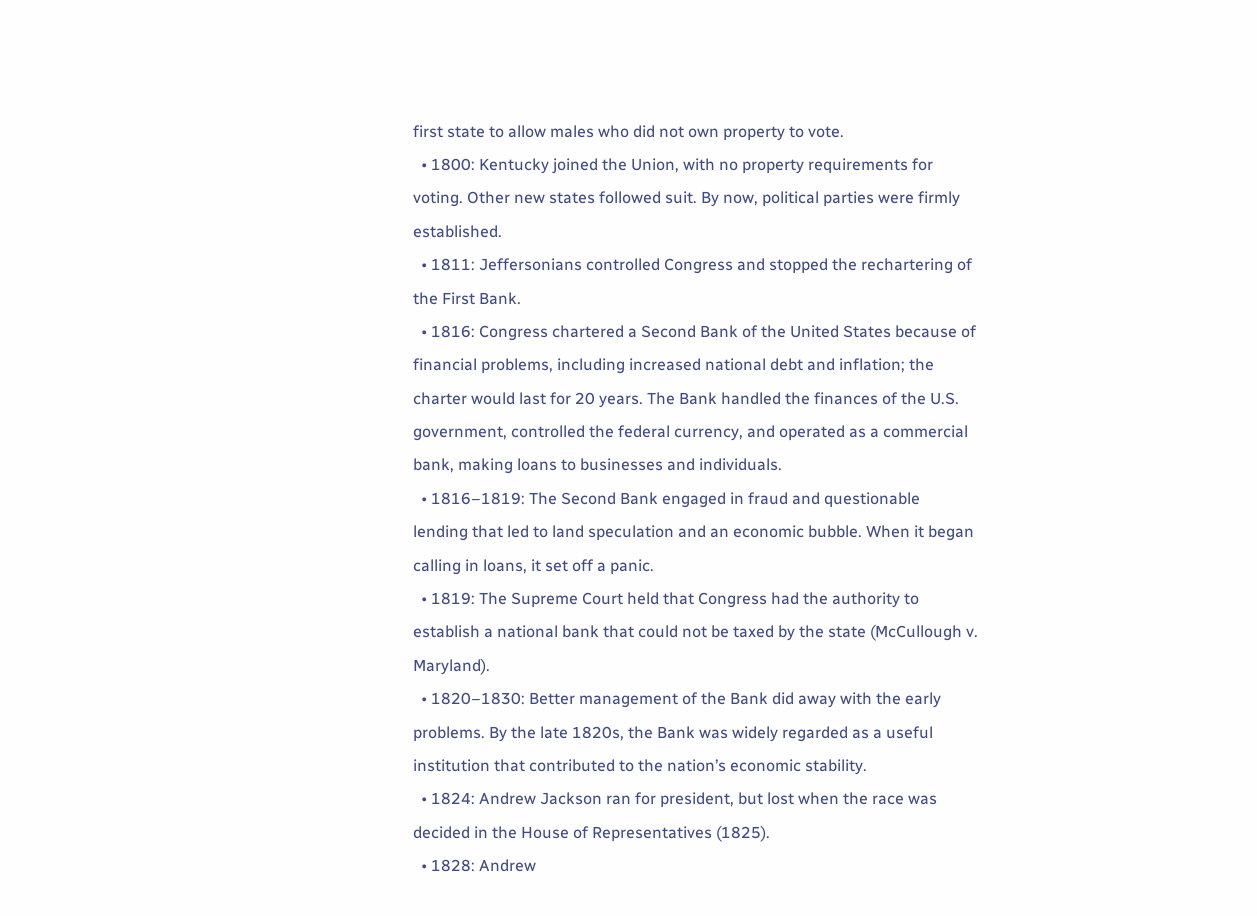first state to allow males who did not own property to vote.
  • 1800: Kentucky joined the Union, with no property requirements for voting. Other new states followed suit. By now, political parties were firmly established.
  • 1811: Jeffersonians controlled Congress and stopped the rechartering of the First Bank.
  • 1816: Congress chartered a Second Bank of the United States because of financial problems, including increased national debt and inflation; the charter would last for 20 years. The Bank handled the finances of the U.S. government, controlled the federal currency, and operated as a commercial bank, making loans to businesses and individuals.
  • 1816–1819: The Second Bank engaged in fraud and questionable lending that led to land speculation and an economic bubble. When it began calling in loans, it set off a panic.
  • 1819: The Supreme Court held that Congress had the authority to establish a national bank that could not be taxed by the state (McCullough v. Maryland).
  • 1820–1830: Better management of the Bank did away with the early problems. By the late 1820s, the Bank was widely regarded as a useful institution that contributed to the nation’s economic stability.
  • 1824: Andrew Jackson ran for president, but lost when the race was decided in the House of Representatives (1825).
  • 1828: Andrew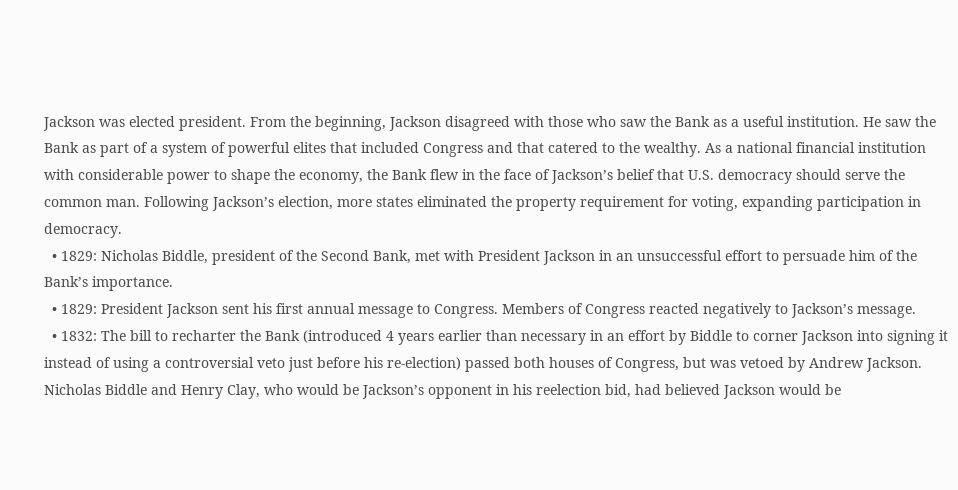Jackson was elected president. From the beginning, Jackson disagreed with those who saw the Bank as a useful institution. He saw the Bank as part of a system of powerful elites that included Congress and that catered to the wealthy. As a national financial institution with considerable power to shape the economy, the Bank flew in the face of Jackson’s belief that U.S. democracy should serve the common man. Following Jackson’s election, more states eliminated the property requirement for voting, expanding participation in democracy.
  • 1829: Nicholas Biddle, president of the Second Bank, met with President Jackson in an unsuccessful effort to persuade him of the Bank’s importance.
  • 1829: President Jackson sent his first annual message to Congress. Members of Congress reacted negatively to Jackson’s message.
  • 1832: The bill to recharter the Bank (introduced 4 years earlier than necessary in an effort by Biddle to corner Jackson into signing it instead of using a controversial veto just before his re-election) passed both houses of Congress, but was vetoed by Andrew Jackson. Nicholas Biddle and Henry Clay, who would be Jackson’s opponent in his reelection bid, had believed Jackson would be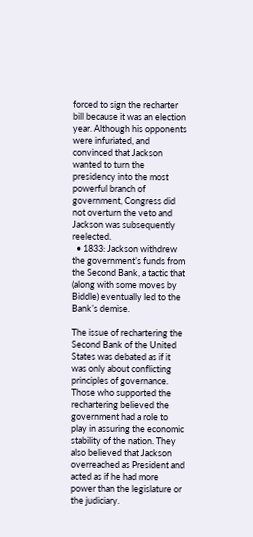forced to sign the recharter bill because it was an election year. Although his opponents were infuriated, and convinced that Jackson wanted to turn the presidency into the most powerful branch of government, Congress did not overturn the veto and Jackson was subsequently reelected.
  • 1833: Jackson withdrew the government’s funds from the Second Bank, a tactic that (along with some moves by Biddle) eventually led to the Bank’s demise.

The issue of rechartering the Second Bank of the United States was debated as if it was only about conflicting principles of governance. Those who supported the rechartering believed the government had a role to play in assuring the economic stability of the nation. They also believed that Jackson overreached as President and acted as if he had more power than the legislature or the judiciary.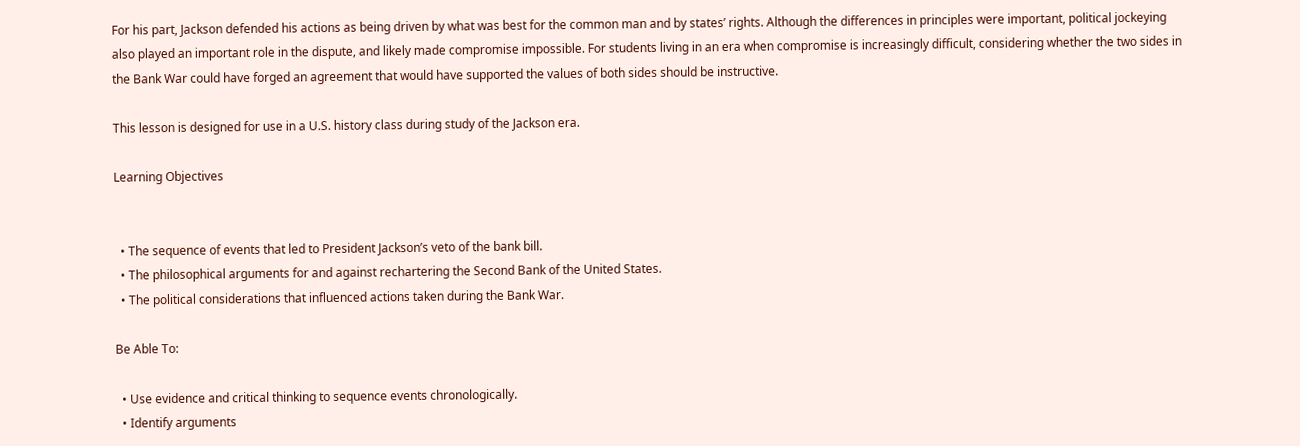For his part, Jackson defended his actions as being driven by what was best for the common man and by states’ rights. Although the differences in principles were important, political jockeying also played an important role in the dispute, and likely made compromise impossible. For students living in an era when compromise is increasingly difficult, considering whether the two sides in the Bank War could have forged an agreement that would have supported the values of both sides should be instructive.

This lesson is designed for use in a U.S. history class during study of the Jackson era.

Learning Objectives


  • The sequence of events that led to President Jackson’s veto of the bank bill.
  • The philosophical arguments for and against rechartering the Second Bank of the United States.
  • The political considerations that influenced actions taken during the Bank War.

Be Able To:

  • Use evidence and critical thinking to sequence events chronologically.
  • Identify arguments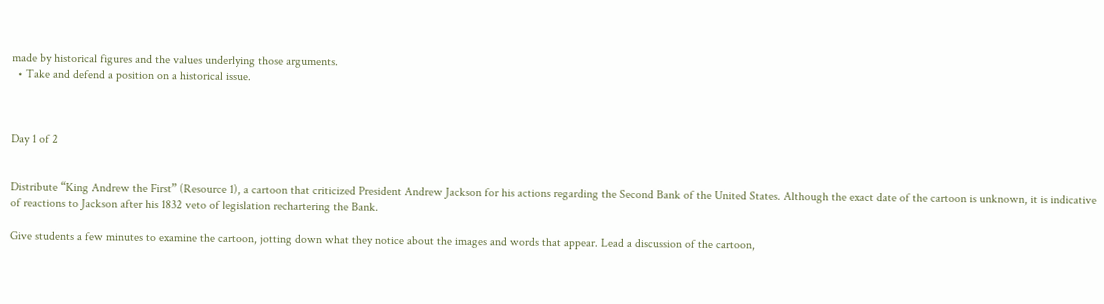made by historical figures and the values underlying those arguments.
  • Take and defend a position on a historical issue.



Day 1 of 2


Distribute “King Andrew the First” (Resource 1), a cartoon that criticized President Andrew Jackson for his actions regarding the Second Bank of the United States. Although the exact date of the cartoon is unknown, it is indicative of reactions to Jackson after his 1832 veto of legislation rechartering the Bank.

Give students a few minutes to examine the cartoon, jotting down what they notice about the images and words that appear. Lead a discussion of the cartoon,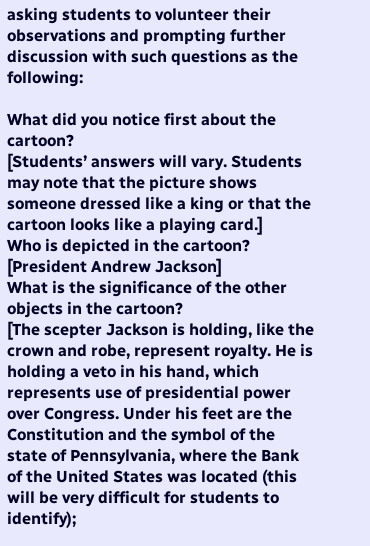asking students to volunteer their observations and prompting further discussion with such questions as the following:

What did you notice first about the cartoon?
[Students’ answers will vary. Students may note that the picture shows someone dressed like a king or that the cartoon looks like a playing card.]
Who is depicted in the cartoon?
[President Andrew Jackson]
What is the significance of the other objects in the cartoon?
[The scepter Jackson is holding, like the crown and robe, represent royalty. He is holding a veto in his hand, which represents use of presidential power over Congress. Under his feet are the Constitution and the symbol of the state of Pennsylvania, where the Bank of the United States was located (this will be very difficult for students to identify);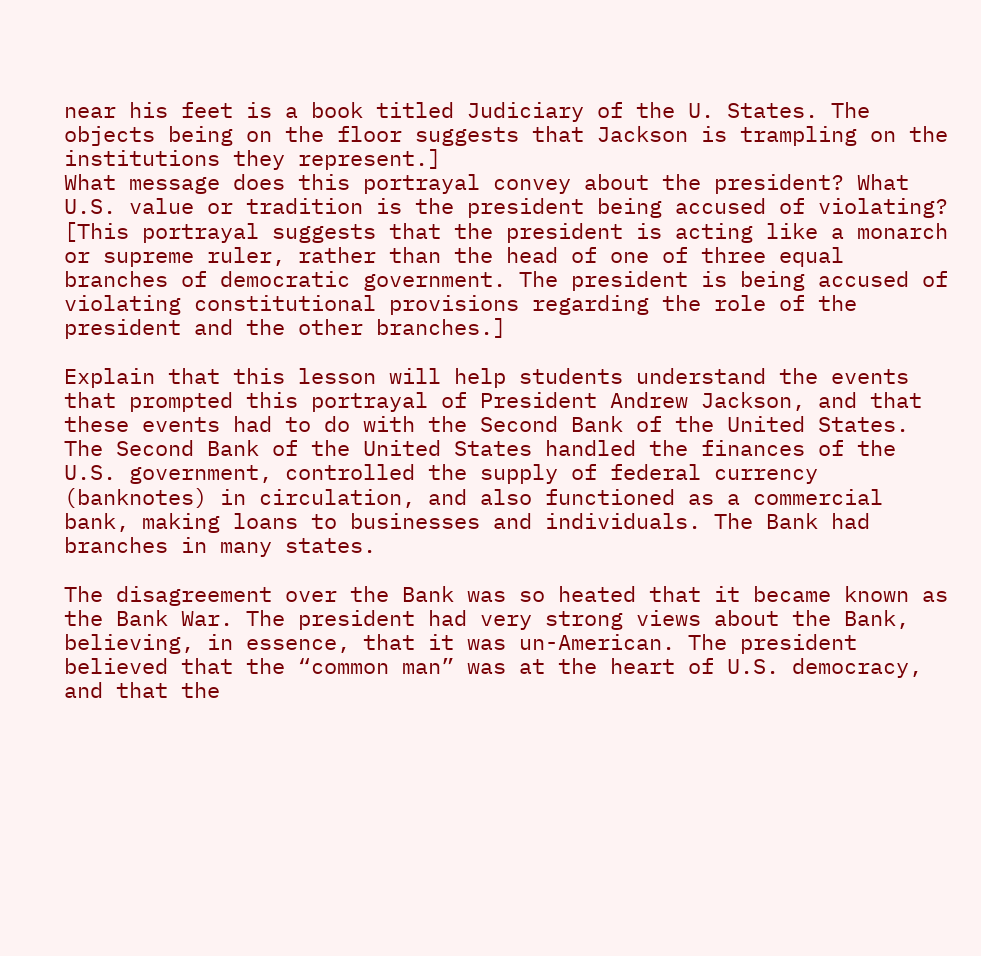near his feet is a book titled Judiciary of the U. States. The objects being on the floor suggests that Jackson is trampling on the institutions they represent.]
What message does this portrayal convey about the president? What U.S. value or tradition is the president being accused of violating?
[This portrayal suggests that the president is acting like a monarch or supreme ruler, rather than the head of one of three equal branches of democratic government. The president is being accused of violating constitutional provisions regarding the role of the president and the other branches.]

Explain that this lesson will help students understand the events that prompted this portrayal of President Andrew Jackson, and that these events had to do with the Second Bank of the United States. The Second Bank of the United States handled the finances of the U.S. government, controlled the supply of federal currency (banknotes) in circulation, and also functioned as a commercial bank, making loans to businesses and individuals. The Bank had branches in many states.

The disagreement over the Bank was so heated that it became known as the Bank War. The president had very strong views about the Bank, believing, in essence, that it was un-American. The president believed that the “common man” was at the heart of U.S. democracy, and that the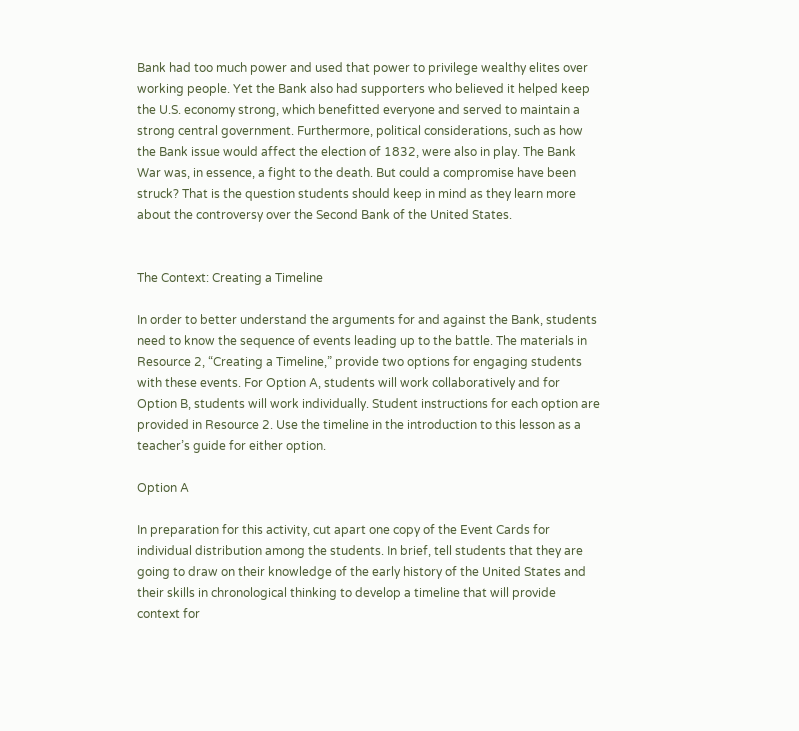Bank had too much power and used that power to privilege wealthy elites over working people. Yet the Bank also had supporters who believed it helped keep the U.S. economy strong, which benefitted everyone and served to maintain a strong central government. Furthermore, political considerations, such as how the Bank issue would affect the election of 1832, were also in play. The Bank War was, in essence, a fight to the death. But could a compromise have been struck? That is the question students should keep in mind as they learn more about the controversy over the Second Bank of the United States.


The Context: Creating a Timeline

In order to better understand the arguments for and against the Bank, students need to know the sequence of events leading up to the battle. The materials in Resource 2, “Creating a Timeline,” provide two options for engaging students with these events. For Option A, students will work collaboratively and for Option B, students will work individually. Student instructions for each option are provided in Resource 2. Use the timeline in the introduction to this lesson as a teacher’s guide for either option.

Option A

In preparation for this activity, cut apart one copy of the Event Cards for individual distribution among the students. In brief, tell students that they are going to draw on their knowledge of the early history of the United States and their skills in chronological thinking to develop a timeline that will provide context for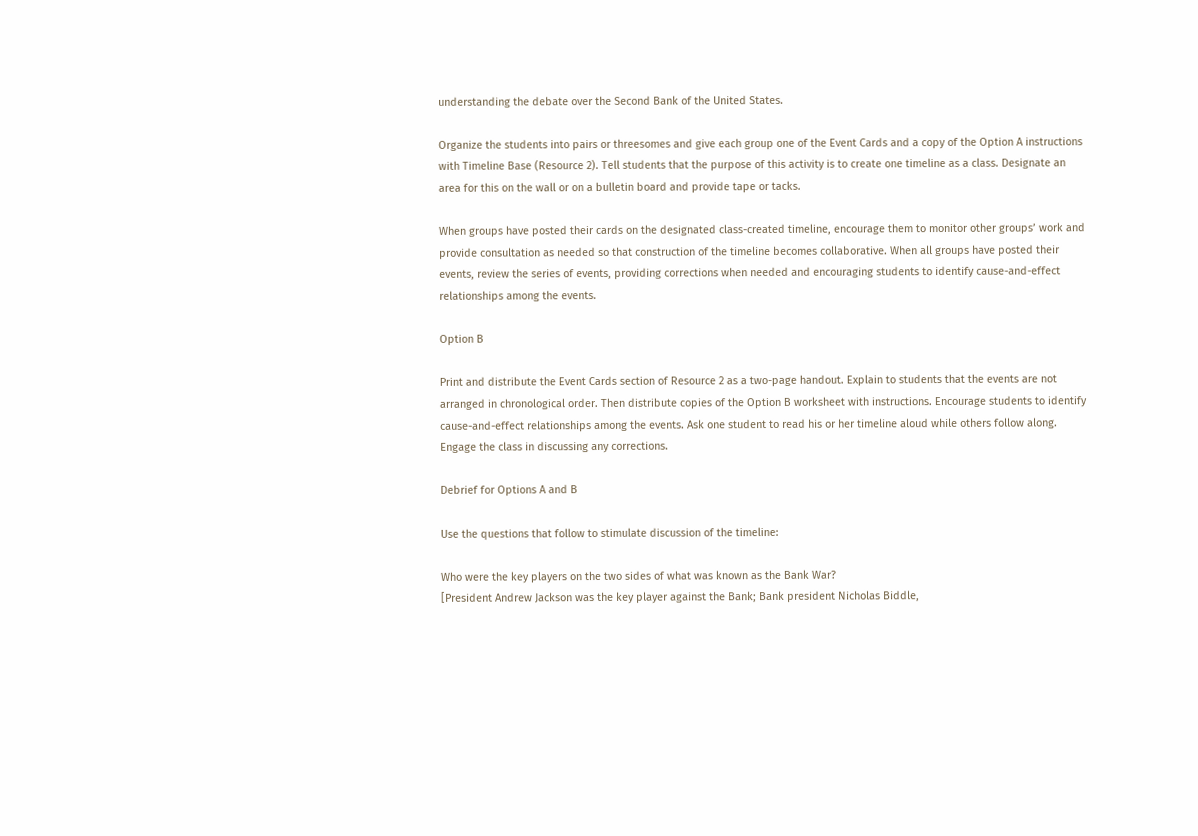understanding the debate over the Second Bank of the United States.

Organize the students into pairs or threesomes and give each group one of the Event Cards and a copy of the Option A instructions with Timeline Base (Resource 2). Tell students that the purpose of this activity is to create one timeline as a class. Designate an area for this on the wall or on a bulletin board and provide tape or tacks.

When groups have posted their cards on the designated class-created timeline, encourage them to monitor other groups’ work and provide consultation as needed so that construction of the timeline becomes collaborative. When all groups have posted their events, review the series of events, providing corrections when needed and encouraging students to identify cause-and-effect relationships among the events.

Option B

Print and distribute the Event Cards section of Resource 2 as a two-page handout. Explain to students that the events are not arranged in chronological order. Then distribute copies of the Option B worksheet with instructions. Encourage students to identify cause-and-effect relationships among the events. Ask one student to read his or her timeline aloud while others follow along. Engage the class in discussing any corrections.

Debrief for Options A and B

Use the questions that follow to stimulate discussion of the timeline:

Who were the key players on the two sides of what was known as the Bank War?
[President Andrew Jackson was the key player against the Bank; Bank president Nicholas Biddle,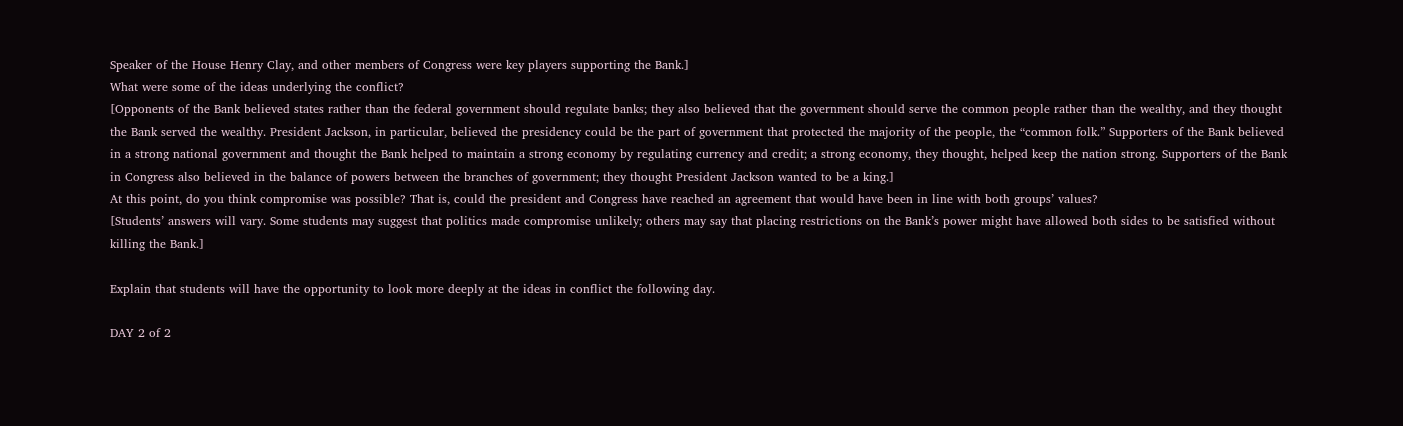Speaker of the House Henry Clay, and other members of Congress were key players supporting the Bank.]
What were some of the ideas underlying the conflict?
[Opponents of the Bank believed states rather than the federal government should regulate banks; they also believed that the government should serve the common people rather than the wealthy, and they thought the Bank served the wealthy. President Jackson, in particular, believed the presidency could be the part of government that protected the majority of the people, the “common folk.” Supporters of the Bank believed in a strong national government and thought the Bank helped to maintain a strong economy by regulating currency and credit; a strong economy, they thought, helped keep the nation strong. Supporters of the Bank in Congress also believed in the balance of powers between the branches of government; they thought President Jackson wanted to be a king.]
At this point, do you think compromise was possible? That is, could the president and Congress have reached an agreement that would have been in line with both groups’ values?
[Students’ answers will vary. Some students may suggest that politics made compromise unlikely; others may say that placing restrictions on the Bank’s power might have allowed both sides to be satisfied without killing the Bank.]

Explain that students will have the opportunity to look more deeply at the ideas in conflict the following day.

DAY 2 of 2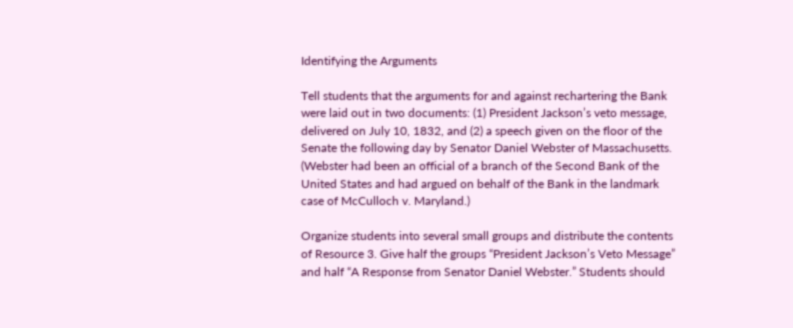Identifying the Arguments

Tell students that the arguments for and against rechartering the Bank were laid out in two documents: (1) President Jackson’s veto message, delivered on July 10, 1832, and (2) a speech given on the floor of the Senate the following day by Senator Daniel Webster of Massachusetts. (Webster had been an official of a branch of the Second Bank of the United States and had argued on behalf of the Bank in the landmark case of McCulloch v. Maryland.)

Organize students into several small groups and distribute the contents of Resource 3. Give half the groups “President Jackson’s Veto Message” and half “A Response from Senator Daniel Webster.” Students should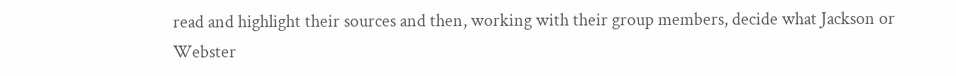read and highlight their sources and then, working with their group members, decide what Jackson or Webster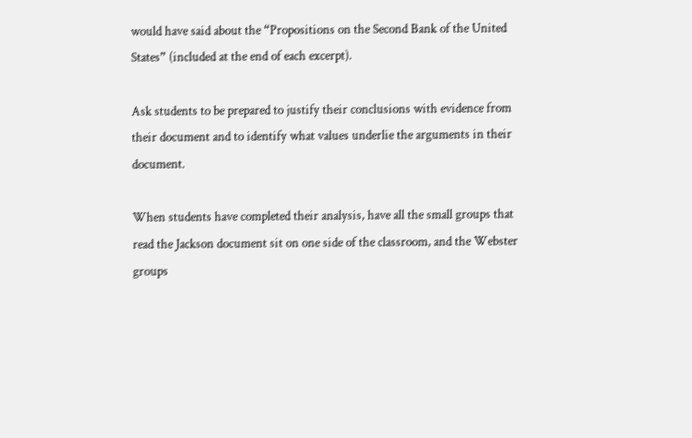would have said about the “Propositions on the Second Bank of the United States” (included at the end of each excerpt).

Ask students to be prepared to justify their conclusions with evidence from their document and to identify what values underlie the arguments in their document.

When students have completed their analysis, have all the small groups that read the Jackson document sit on one side of the classroom, and the Webster groups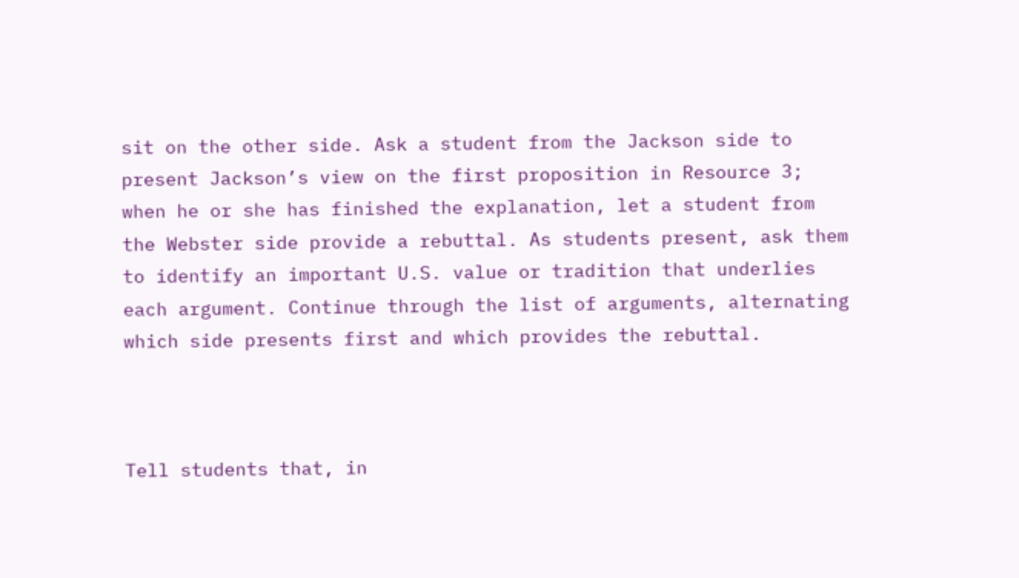sit on the other side. Ask a student from the Jackson side to present Jackson’s view on the first proposition in Resource 3; when he or she has finished the explanation, let a student from the Webster side provide a rebuttal. As students present, ask them to identify an important U.S. value or tradition that underlies each argument. Continue through the list of arguments, alternating which side presents first and which provides the rebuttal.



Tell students that, in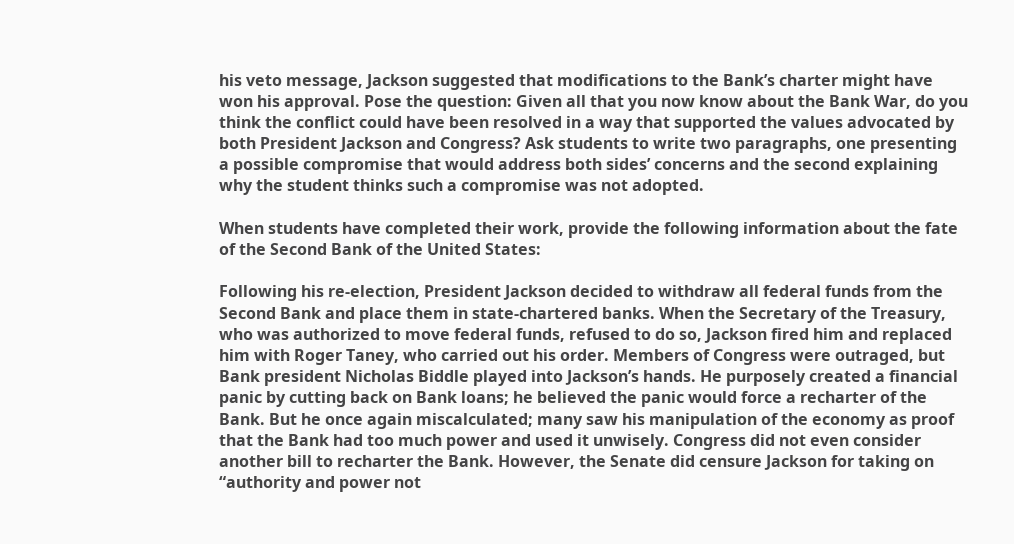his veto message, Jackson suggested that modifications to the Bank’s charter might have won his approval. Pose the question: Given all that you now know about the Bank War, do you think the conflict could have been resolved in a way that supported the values advocated by both President Jackson and Congress? Ask students to write two paragraphs, one presenting a possible compromise that would address both sides’ concerns and the second explaining why the student thinks such a compromise was not adopted.

When students have completed their work, provide the following information about the fate of the Second Bank of the United States:

Following his re-election, President Jackson decided to withdraw all federal funds from the Second Bank and place them in state-chartered banks. When the Secretary of the Treasury, who was authorized to move federal funds, refused to do so, Jackson fired him and replaced him with Roger Taney, who carried out his order. Members of Congress were outraged, but Bank president Nicholas Biddle played into Jackson’s hands. He purposely created a financial panic by cutting back on Bank loans; he believed the panic would force a recharter of the Bank. But he once again miscalculated; many saw his manipulation of the economy as proof that the Bank had too much power and used it unwisely. Congress did not even consider another bill to recharter the Bank. However, the Senate did censure Jackson for taking on “authority and power not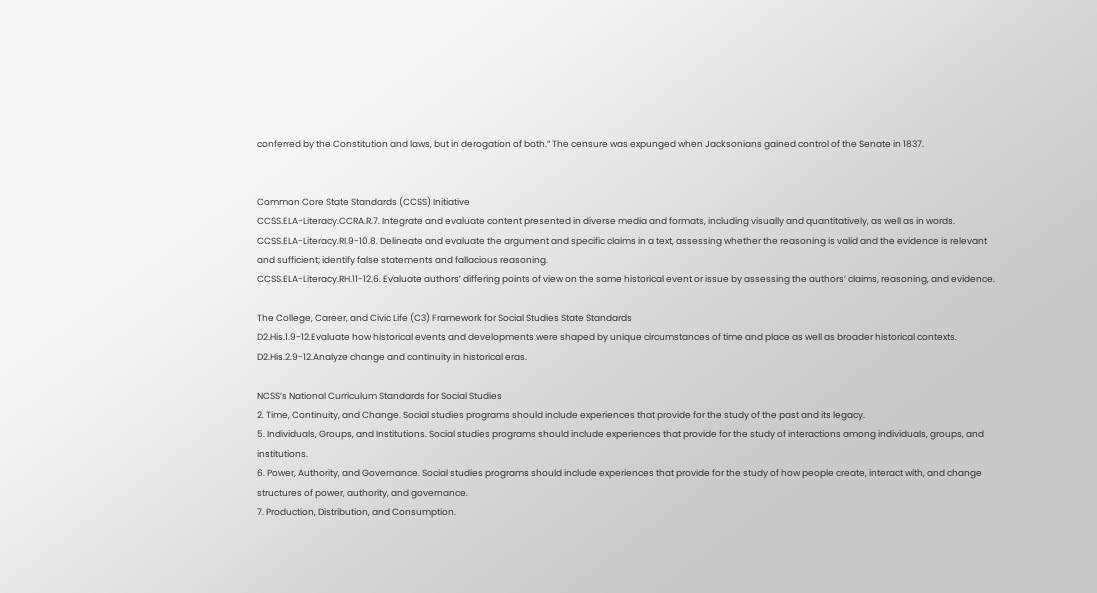conferred by the Constitution and laws, but in derogation of both.” The censure was expunged when Jacksonians gained control of the Senate in 1837.


Common Core State Standards (CCSS) Initiative
CCSS.ELA-Literacy.CCRA.R.7. Integrate and evaluate content presented in diverse media and formats, including visually and quantitatively, as well as in words.
CCSS.ELA-Literacy.RI.9-10.8. Delineate and evaluate the argument and specific claims in a text, assessing whether the reasoning is valid and the evidence is relevant and sufficient; identify false statements and fallacious reasoning.
CCSS.ELA-Literacy.RH.11-12.6. Evaluate authors’ differing points of view on the same historical event or issue by assessing the authors’ claims, reasoning, and evidence.

The College, Career, and Civic Life (C3) Framework for Social Studies State Standards
D2.His.1.9-12.Evaluate how historical events and developments were shaped by unique circumstances of time and place as well as broader historical contexts.
D2.His.2.9-12.Analyze change and continuity in historical eras.

NCSS’s National Curriculum Standards for Social Studies
2. Time, Continuity, and Change. Social studies programs should include experiences that provide for the study of the past and its legacy.
5. Individuals, Groups, and Institutions. Social studies programs should include experiences that provide for the study of interactions among individuals, groups, and institutions.
6. Power, Authority, and Governance. Social studies programs should include experiences that provide for the study of how people create, interact with, and change structures of power, authority, and governance.
7. Production, Distribution, and Consumption.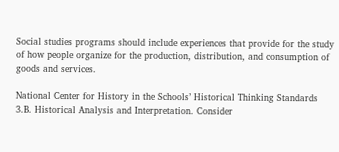Social studies programs should include experiences that provide for the study of how people organize for the production, distribution, and consumption of goods and services.

National Center for History in the Schools’ Historical Thinking Standards
3.B. Historical Analysis and Interpretation. Consider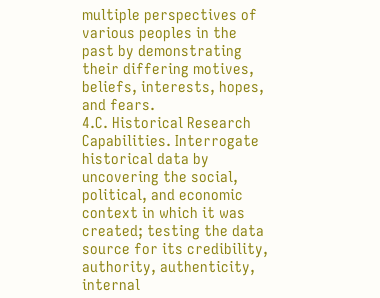multiple perspectives of various peoples in the past by demonstrating their differing motives, beliefs, interests, hopes, and fears.
4.C. Historical Research Capabilities. Interrogate historical data by uncovering the social, political, and economic context in which it was created; testing the data source for its credibility, authority, authenticity, internal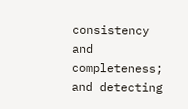consistency and completeness; and detecting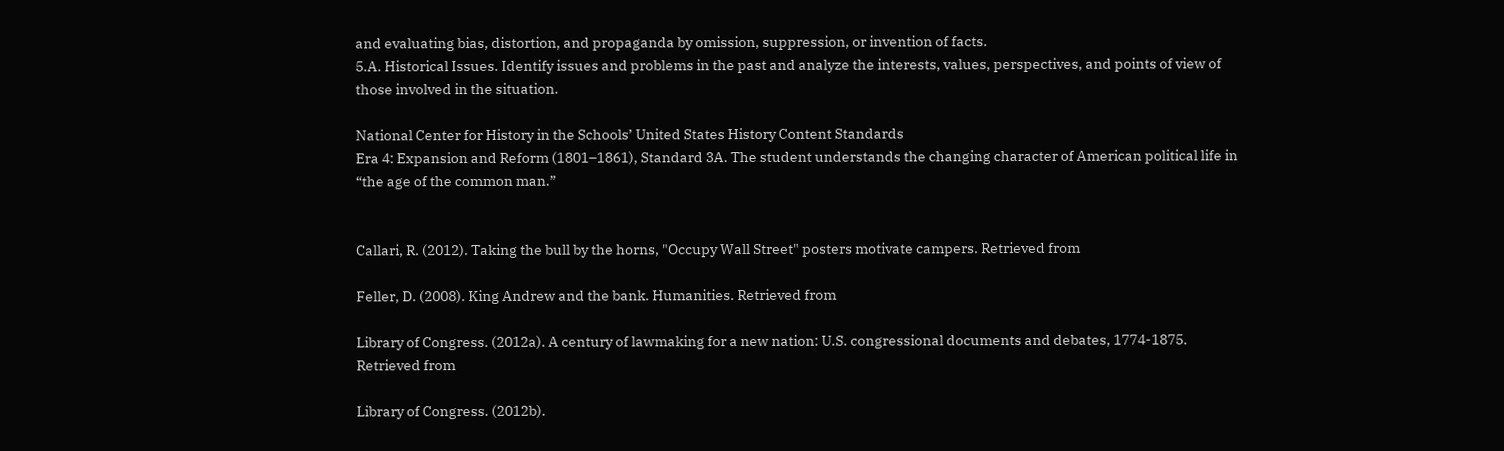and evaluating bias, distortion, and propaganda by omission, suppression, or invention of facts.
5.A. Historical Issues. Identify issues and problems in the past and analyze the interests, values, perspectives, and points of view of those involved in the situation.

National Center for History in the Schools’ United States History Content Standards
Era 4: Expansion and Reform (1801–1861), Standard 3A. The student understands the changing character of American political life in “the age of the common man.”


Callari, R. (2012). Taking the bull by the horns, "Occupy Wall Street" posters motivate campers. Retrieved from

Feller, D. (2008). King Andrew and the bank. Humanities. Retrieved from

Library of Congress. (2012a). A century of lawmaking for a new nation: U.S. congressional documents and debates, 1774-1875. Retrieved from

Library of Congress. (2012b).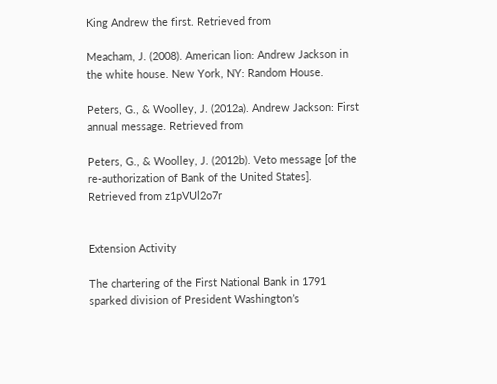King Andrew the first. Retrieved from

Meacham, J. (2008). American lion: Andrew Jackson in the white house. New York, NY: Random House.

Peters, G., & Woolley, J. (2012a). Andrew Jackson: First annual message. Retrieved from

Peters, G., & Woolley, J. (2012b). Veto message [of the re-authorization of Bank of the United States]. Retrieved from z1pVUl2o7r


Extension Activity

The chartering of the First National Bank in 1791 sparked division of President Washington’s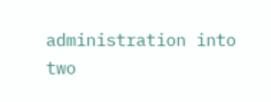administration into two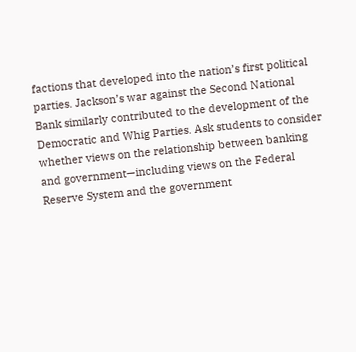factions that developed into the nation’s first political parties. Jackson’s war against the Second National Bank similarly contributed to the development of the Democratic and Whig Parties. Ask students to consider whether views on the relationship between banking and government—including views on the Federal Reserve System and the government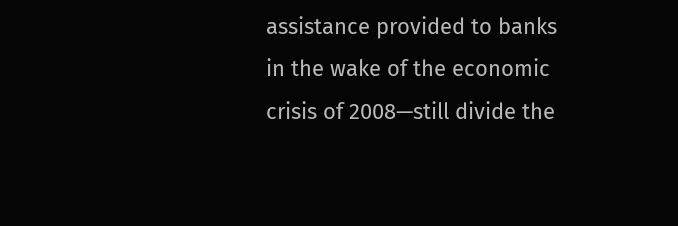assistance provided to banks in the wake of the economic crisis of 2008—still divide the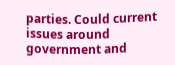parties. Could current issues around government and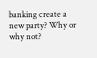banking create a new party? Why or why not?